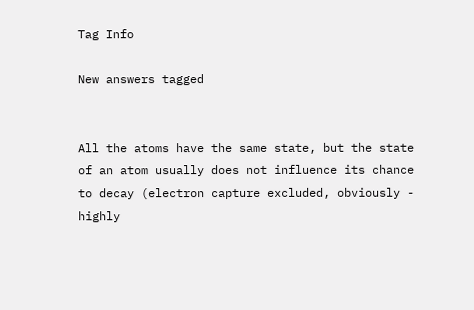Tag Info

New answers tagged


All the atoms have the same state, but the state of an atom usually does not influence its chance to decay (electron capture excluded, obviously - highly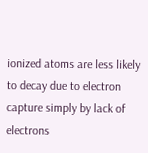ionized atoms are less likely to decay due to electron capture simply by lack of electrons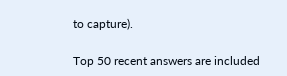to capture).

Top 50 recent answers are included